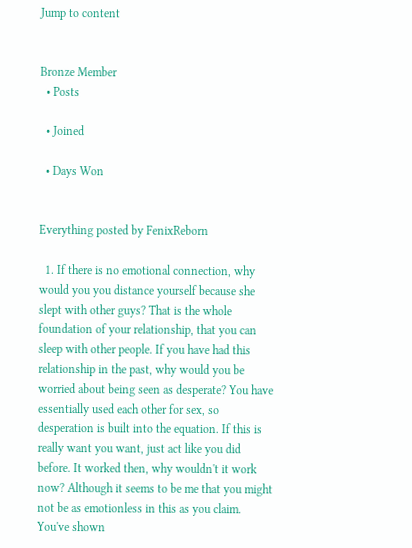Jump to content


Bronze Member
  • Posts

  • Joined

  • Days Won


Everything posted by FenixReborn

  1. If there is no emotional connection, why would you you distance yourself because she slept with other guys? That is the whole foundation of your relationship, that you can sleep with other people. If you have had this relationship in the past, why would you be worried about being seen as desperate? You have essentially used each other for sex, so desperation is built into the equation. If this is really want you want, just act like you did before. It worked then, why wouldn't it work now? Although it seems to be me that you might not be as emotionless in this as you claim. You've shown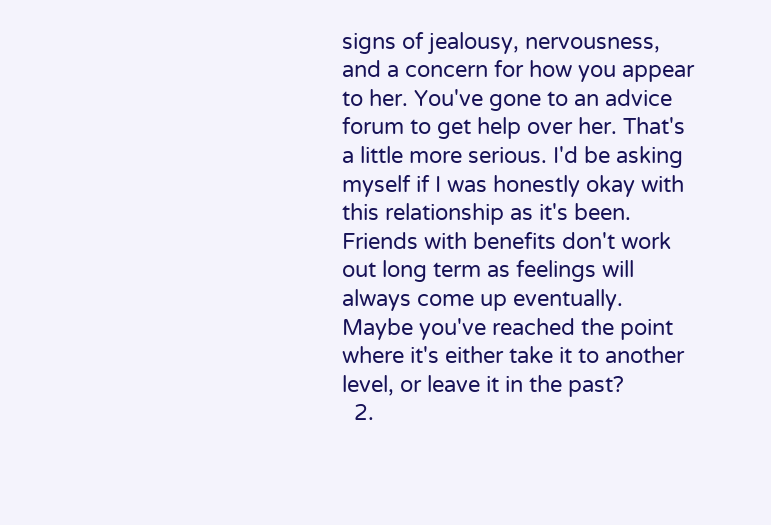signs of jealousy, nervousness, and a concern for how you appear to her. You've gone to an advice forum to get help over her. That's a little more serious. I'd be asking myself if I was honestly okay with this relationship as it's been. Friends with benefits don't work out long term as feelings will always come up eventually. Maybe you've reached the point where it's either take it to another level, or leave it in the past?
  2.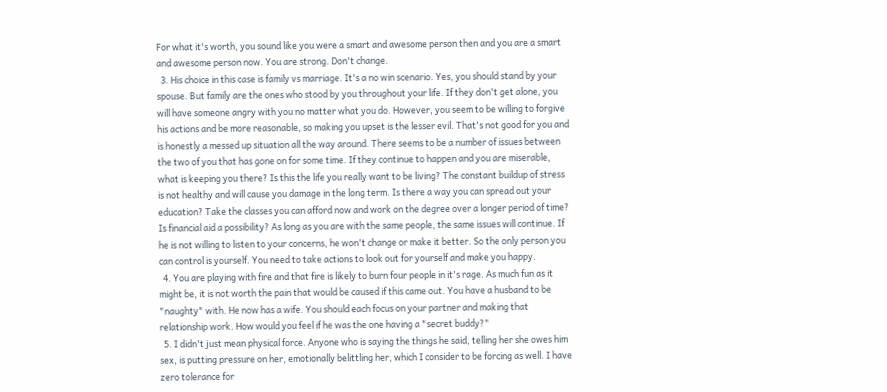For what it's worth, you sound like you were a smart and awesome person then and you are a smart and awesome person now. You are strong. Don't change.
  3. His choice in this case is family vs marriage. It's a no win scenario. Yes, you should stand by your spouse. But family are the ones who stood by you throughout your life. If they don't get alone, you will have someone angry with you no matter what you do. However, you seem to be willing to forgive his actions and be more reasonable, so making you upset is the lesser evil. That's not good for you and is honestly a messed up situation all the way around. There seems to be a number of issues between the two of you that has gone on for some time. If they continue to happen and you are miserable, what is keeping you there? Is this the life you really want to be living? The constant buildup of stress is not healthy and will cause you damage in the long term. Is there a way you can spread out your education? Take the classes you can afford now and work on the degree over a longer period of time? Is financial aid a possibility? As long as you are with the same people, the same issues will continue. If he is not willing to listen to your concerns, he won't change or make it better. So the only person you can control is yourself. You need to take actions to look out for yourself and make you happy.
  4. You are playing with fire and that fire is likely to burn four people in it's rage. As much fun as it might be, it is not worth the pain that would be caused if this came out. You have a husband to be "naughty" with. He now has a wife. You should each focus on your partner and making that relationship work. How would you feel if he was the one having a "secret buddy?"
  5. I didn't just mean physical force. Anyone who is saying the things he said, telling her she owes him sex, is putting pressure on her, emotionally belittling her, which I consider to be forcing as well. I have zero tolerance for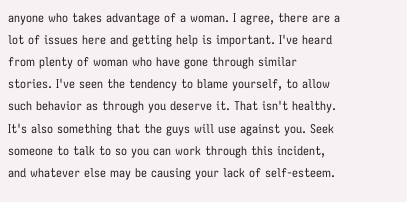anyone who takes advantage of a woman. I agree, there are a lot of issues here and getting help is important. I've heard from plenty of woman who have gone through similar stories. I've seen the tendency to blame yourself, to allow such behavior as through you deserve it. That isn't healthy. It's also something that the guys will use against you. Seek someone to talk to so you can work through this incident, and whatever else may be causing your lack of self-esteem.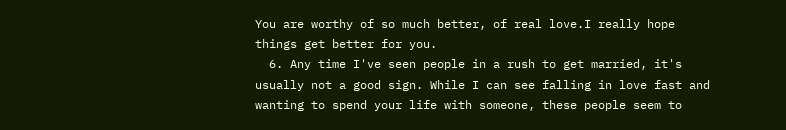You are worthy of so much better, of real love.I really hope things get better for you.
  6. Any time I've seen people in a rush to get married, it's usually not a good sign. While I can see falling in love fast and wanting to spend your life with someone, these people seem to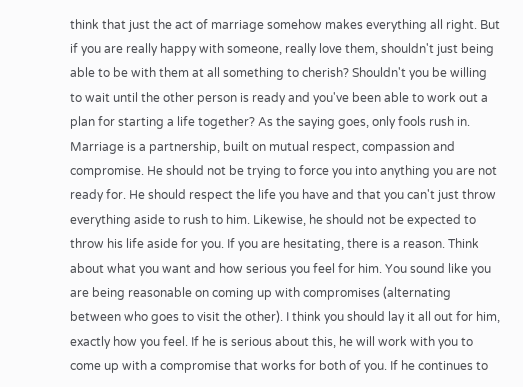think that just the act of marriage somehow makes everything all right. But if you are really happy with someone, really love them, shouldn't just being able to be with them at all something to cherish? Shouldn't you be willing to wait until the other person is ready and you've been able to work out a plan for starting a life together? As the saying goes, only fools rush in. Marriage is a partnership, built on mutual respect, compassion and compromise. He should not be trying to force you into anything you are not ready for. He should respect the life you have and that you can't just throw everything aside to rush to him. Likewise, he should not be expected to throw his life aside for you. If you are hesitating, there is a reason. Think about what you want and how serious you feel for him. You sound like you are being reasonable on coming up with compromises (alternating between who goes to visit the other). I think you should lay it all out for him, exactly how you feel. If he is serious about this, he will work with you to come up with a compromise that works for both of you. If he continues to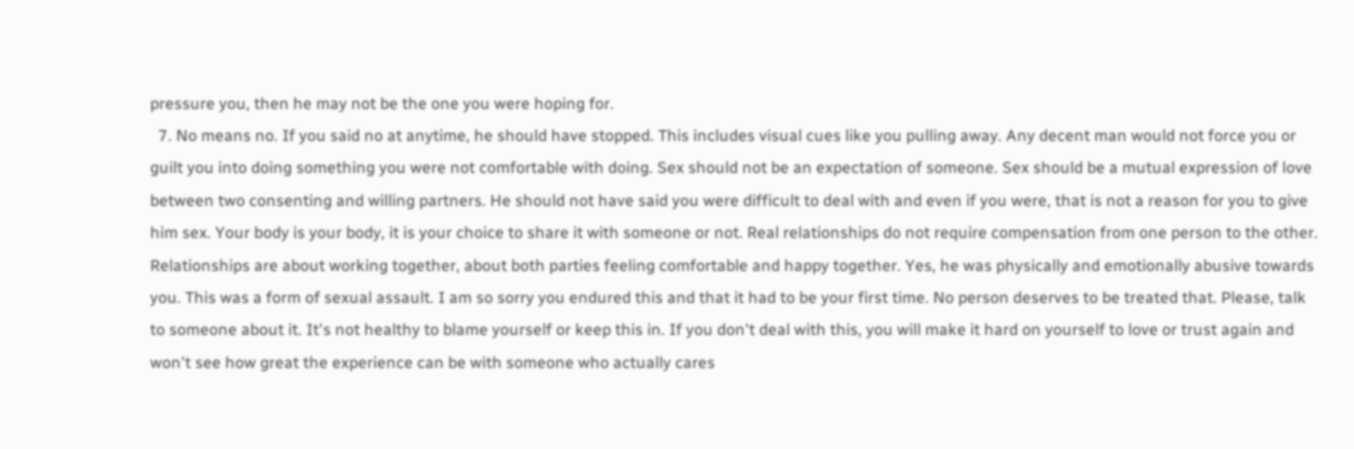pressure you, then he may not be the one you were hoping for.
  7. No means no. If you said no at anytime, he should have stopped. This includes visual cues like you pulling away. Any decent man would not force you or guilt you into doing something you were not comfortable with doing. Sex should not be an expectation of someone. Sex should be a mutual expression of love between two consenting and willing partners. He should not have said you were difficult to deal with and even if you were, that is not a reason for you to give him sex. Your body is your body, it is your choice to share it with someone or not. Real relationships do not require compensation from one person to the other. Relationships are about working together, about both parties feeling comfortable and happy together. Yes, he was physically and emotionally abusive towards you. This was a form of sexual assault. I am so sorry you endured this and that it had to be your first time. No person deserves to be treated that. Please, talk to someone about it. It's not healthy to blame yourself or keep this in. If you don't deal with this, you will make it hard on yourself to love or trust again and won't see how great the experience can be with someone who actually cares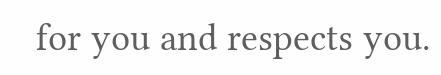for you and respects you.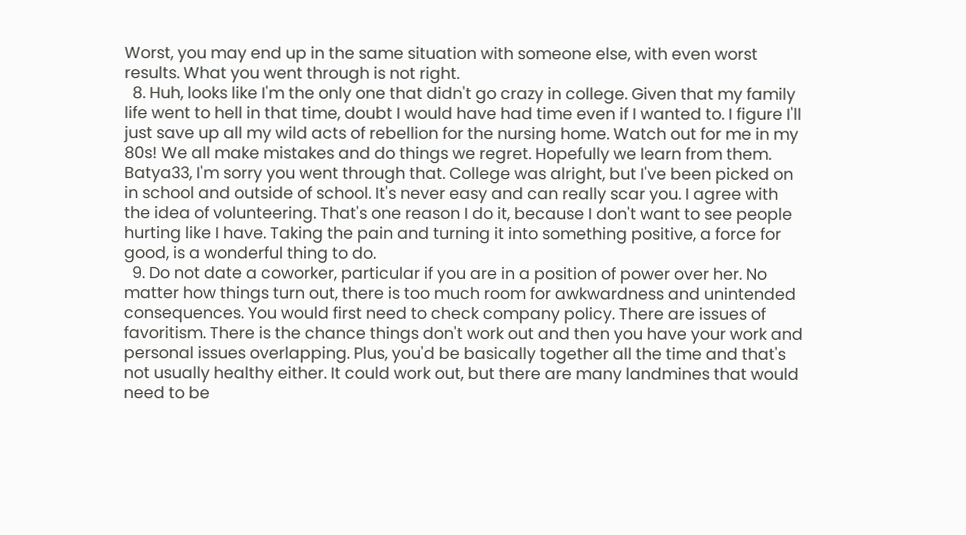Worst, you may end up in the same situation with someone else, with even worst results. What you went through is not right.
  8. Huh, looks like I'm the only one that didn't go crazy in college. Given that my family life went to hell in that time, doubt I would have had time even if I wanted to. I figure I'll just save up all my wild acts of rebellion for the nursing home. Watch out for me in my 80s! We all make mistakes and do things we regret. Hopefully we learn from them. Batya33, I'm sorry you went through that. College was alright, but I've been picked on in school and outside of school. It's never easy and can really scar you. I agree with the idea of volunteering. That's one reason I do it, because I don't want to see people hurting like I have. Taking the pain and turning it into something positive, a force for good, is a wonderful thing to do.
  9. Do not date a coworker, particular if you are in a position of power over her. No matter how things turn out, there is too much room for awkwardness and unintended consequences. You would first need to check company policy. There are issues of favoritism. There is the chance things don't work out and then you have your work and personal issues overlapping. Plus, you'd be basically together all the time and that's not usually healthy either. It could work out, but there are many landmines that would need to be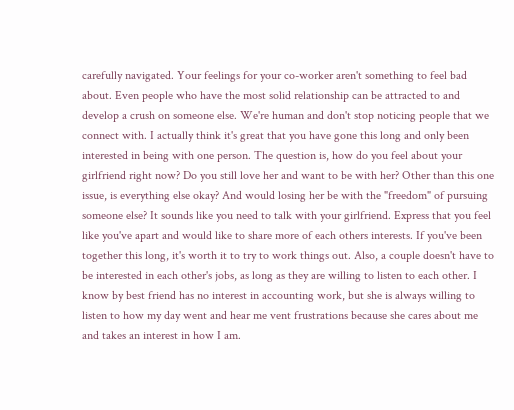carefully navigated. Your feelings for your co-worker aren't something to feel bad about. Even people who have the most solid relationship can be attracted to and develop a crush on someone else. We're human and don't stop noticing people that we connect with. I actually think it's great that you have gone this long and only been interested in being with one person. The question is, how do you feel about your girlfriend right now? Do you still love her and want to be with her? Other than this one issue, is everything else okay? And would losing her be with the "freedom" of pursuing someone else? It sounds like you need to talk with your girlfriend. Express that you feel like you've apart and would like to share more of each others interests. If you've been together this long, it's worth it to try to work things out. Also, a couple doesn't have to be interested in each other's jobs, as long as they are willing to listen to each other. I know by best friend has no interest in accounting work, but she is always willing to listen to how my day went and hear me vent frustrations because she cares about me and takes an interest in how I am.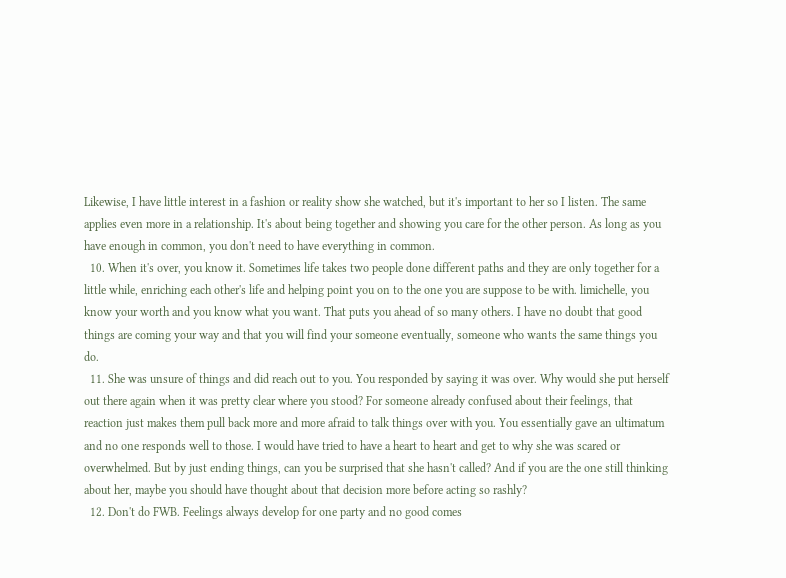Likewise, I have little interest in a fashion or reality show she watched, but it's important to her so I listen. The same applies even more in a relationship. It's about being together and showing you care for the other person. As long as you have enough in common, you don't need to have everything in common.
  10. When it's over, you know it. Sometimes life takes two people done different paths and they are only together for a little while, enriching each other's life and helping point you on to the one you are suppose to be with. limichelle, you know your worth and you know what you want. That puts you ahead of so many others. I have no doubt that good things are coming your way and that you will find your someone eventually, someone who wants the same things you do.
  11. She was unsure of things and did reach out to you. You responded by saying it was over. Why would she put herself out there again when it was pretty clear where you stood? For someone already confused about their feelings, that reaction just makes them pull back more and more afraid to talk things over with you. You essentially gave an ultimatum and no one responds well to those. I would have tried to have a heart to heart and get to why she was scared or overwhelmed. But by just ending things, can you be surprised that she hasn't called? And if you are the one still thinking about her, maybe you should have thought about that decision more before acting so rashly?
  12. Don't do FWB. Feelings always develop for one party and no good comes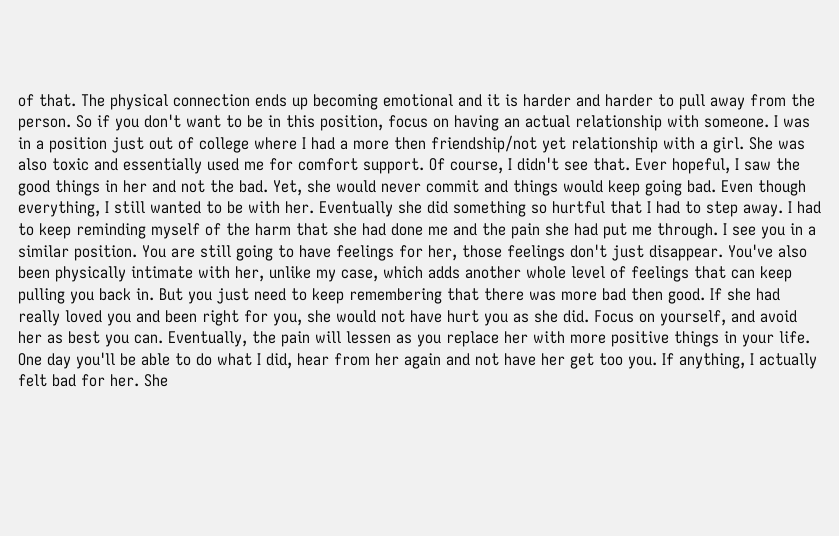of that. The physical connection ends up becoming emotional and it is harder and harder to pull away from the person. So if you don't want to be in this position, focus on having an actual relationship with someone. I was in a position just out of college where I had a more then friendship/not yet relationship with a girl. She was also toxic and essentially used me for comfort support. Of course, I didn't see that. Ever hopeful, I saw the good things in her and not the bad. Yet, she would never commit and things would keep going bad. Even though everything, I still wanted to be with her. Eventually she did something so hurtful that I had to step away. I had to keep reminding myself of the harm that she had done me and the pain she had put me through. I see you in a similar position. You are still going to have feelings for her, those feelings don't just disappear. You've also been physically intimate with her, unlike my case, which adds another whole level of feelings that can keep pulling you back in. But you just need to keep remembering that there was more bad then good. If she had really loved you and been right for you, she would not have hurt you as she did. Focus on yourself, and avoid her as best you can. Eventually, the pain will lessen as you replace her with more positive things in your life. One day you'll be able to do what I did, hear from her again and not have her get too you. If anything, I actually felt bad for her. She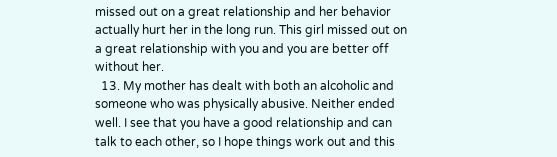missed out on a great relationship and her behavior actually hurt her in the long run. This girl missed out on a great relationship with you and you are better off without her.
  13. My mother has dealt with both an alcoholic and someone who was physically abusive. Neither ended well. I see that you have a good relationship and can talk to each other, so I hope things work out and this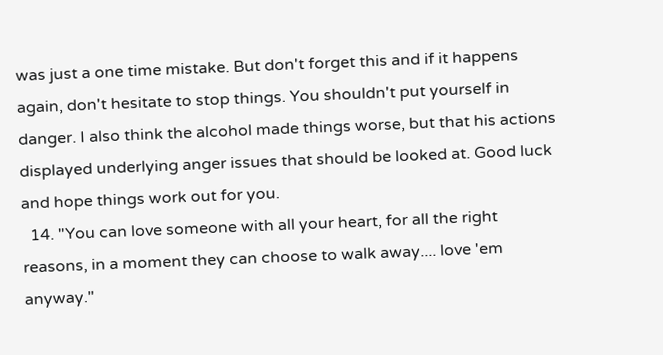was just a one time mistake. But don't forget this and if it happens again, don't hesitate to stop things. You shouldn't put yourself in danger. I also think the alcohol made things worse, but that his actions displayed underlying anger issues that should be looked at. Good luck and hope things work out for you.
  14. "You can love someone with all your heart, for all the right reasons, in a moment they can choose to walk away.... love 'em anyway."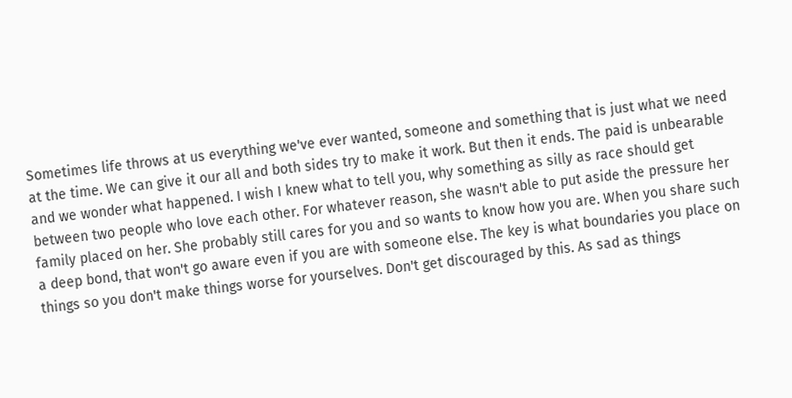Sometimes life throws at us everything we've ever wanted, someone and something that is just what we need at the time. We can give it our all and both sides try to make it work. But then it ends. The paid is unbearable and we wonder what happened. I wish I knew what to tell you, why something as silly as race should get between two people who love each other. For whatever reason, she wasn't able to put aside the pressure her family placed on her. She probably still cares for you and so wants to know how you are. When you share such a deep bond, that won't go aware even if you are with someone else. The key is what boundaries you place on things so you don't make things worse for yourselves. Don't get discouraged by this. As sad as things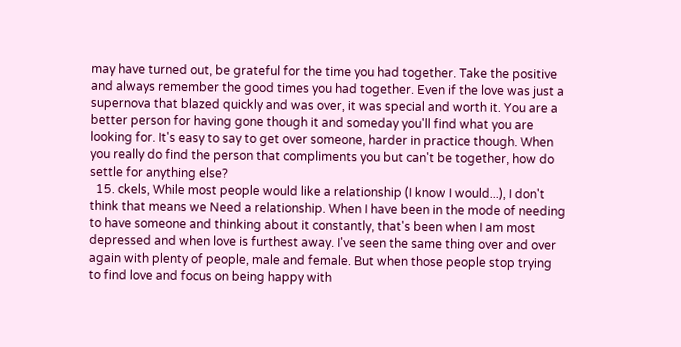may have turned out, be grateful for the time you had together. Take the positive and always remember the good times you had together. Even if the love was just a supernova that blazed quickly and was over, it was special and worth it. You are a better person for having gone though it and someday you'll find what you are looking for. It's easy to say to get over someone, harder in practice though. When you really do find the person that compliments you but can't be together, how do settle for anything else?
  15. ckels, While most people would like a relationship (I know I would...), I don't think that means we Need a relationship. When I have been in the mode of needing to have someone and thinking about it constantly, that's been when I am most depressed and when love is furthest away. I've seen the same thing over and over again with plenty of people, male and female. But when those people stop trying to find love and focus on being happy with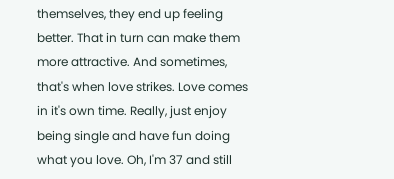themselves, they end up feeling better. That in turn can make them more attractive. And sometimes, that's when love strikes. Love comes in it's own time. Really, just enjoy being single and have fun doing what you love. Oh, I'm 37 and still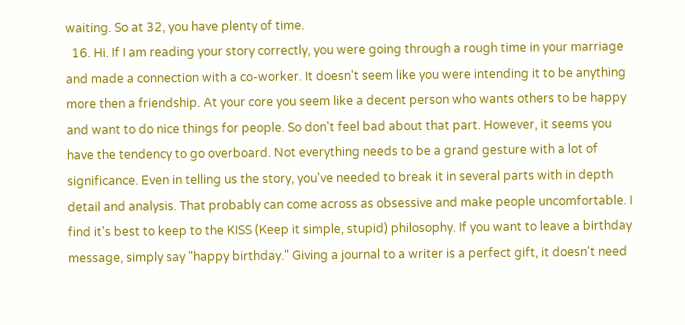waiting. So at 32, you have plenty of time.
  16. Hi. If I am reading your story correctly, you were going through a rough time in your marriage and made a connection with a co-worker. It doesn't seem like you were intending it to be anything more then a friendship. At your core you seem like a decent person who wants others to be happy and want to do nice things for people. So don't feel bad about that part. However, it seems you have the tendency to go overboard. Not everything needs to be a grand gesture with a lot of significance. Even in telling us the story, you've needed to break it in several parts with in depth detail and analysis. That probably can come across as obsessive and make people uncomfortable. I find it's best to keep to the KISS (Keep it simple, stupid) philosophy. If you want to leave a birthday message, simply say "happy birthday." Giving a journal to a writer is a perfect gift, it doesn't need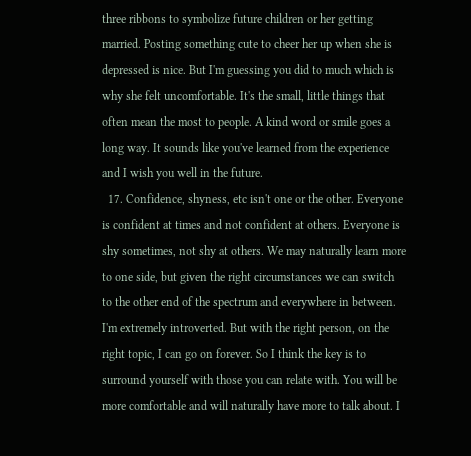three ribbons to symbolize future children or her getting married. Posting something cute to cheer her up when she is depressed is nice. But I'm guessing you did to much which is why she felt uncomfortable. It's the small, little things that often mean the most to people. A kind word or smile goes a long way. It sounds like you've learned from the experience and I wish you well in the future.
  17. Confidence, shyness, etc isn't one or the other. Everyone is confident at times and not confident at others. Everyone is shy sometimes, not shy at others. We may naturally learn more to one side, but given the right circumstances we can switch to the other end of the spectrum and everywhere in between. I'm extremely introverted. But with the right person, on the right topic, I can go on forever. So I think the key is to surround yourself with those you can relate with. You will be more comfortable and will naturally have more to talk about. I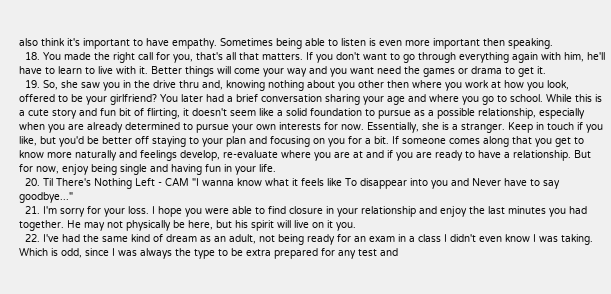also think it's important to have empathy. Sometimes being able to listen is even more important then speaking.
  18. You made the right call for you, that's all that matters. If you don't want to go through everything again with him, he'll have to learn to live with it. Better things will come your way and you want need the games or drama to get it.
  19. So, she saw you in the drive thru and, knowing nothing about you other then where you work at how you look, offered to be your girlfriend? You later had a brief conversation sharing your age and where you go to school. While this is a cute story and fun bit of flirting, it doesn't seem like a solid foundation to pursue as a possible relationship, especially when you are already determined to pursue your own interests for now. Essentially, she is a stranger. Keep in touch if you like, but you'd be better off staying to your plan and focusing on you for a bit. If someone comes along that you get to know more naturally and feelings develop, re-evaluate where you are at and if you are ready to have a relationship. But for now, enjoy being single and having fun in your life.
  20. Til There's Nothing Left - CAM "I wanna know what it feels like To disappear into you and Never have to say goodbye..."
  21. I'm sorry for your loss. I hope you were able to find closure in your relationship and enjoy the last minutes you had together. He may not physically be here, but his spirit will live on it you.
  22. I've had the same kind of dream as an adult, not being ready for an exam in a class I didn't even know I was taking. Which is odd, since I was always the type to be extra prepared for any test and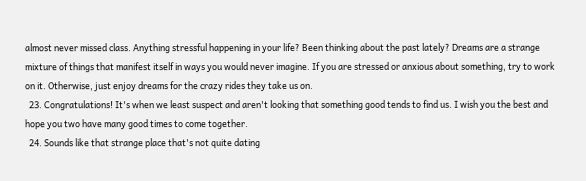almost never missed class. Anything stressful happening in your life? Been thinking about the past lately? Dreams are a strange mixture of things that manifest itself in ways you would never imagine. If you are stressed or anxious about something, try to work on it. Otherwise, just enjoy dreams for the crazy rides they take us on.
  23. Congratulations! It's when we least suspect and aren't looking that something good tends to find us. I wish you the best and hope you two have many good times to come together.
  24. Sounds like that strange place that's not quite dating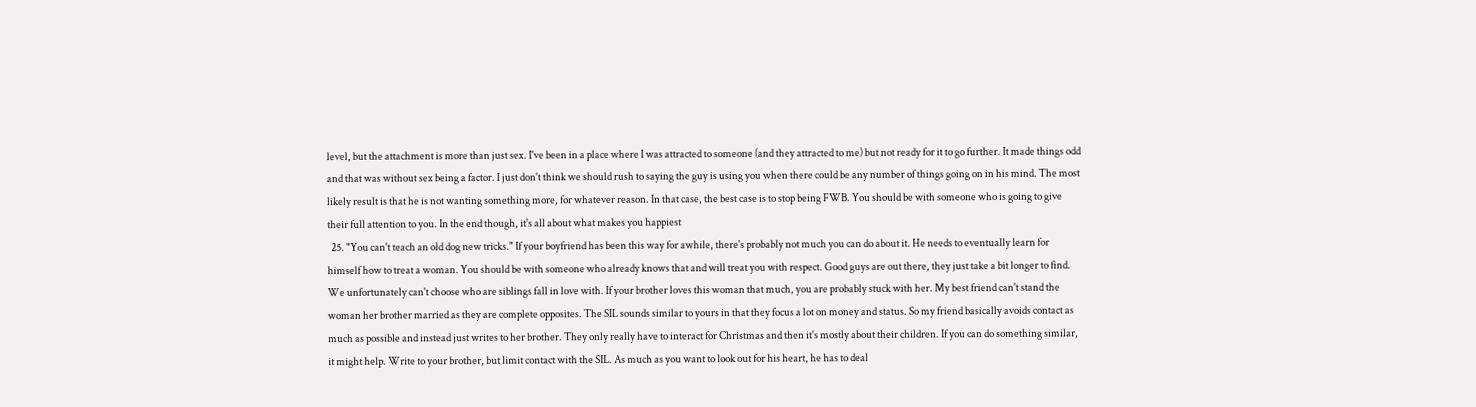level, but the attachment is more than just sex. I've been in a place where I was attracted to someone (and they attracted to me) but not ready for it to go further. It made things odd and that was without sex being a factor. I just don't think we should rush to saying the guy is using you when there could be any number of things going on in his mind. The most likely result is that he is not wanting something more, for whatever reason. In that case, the best case is to stop being FWB. You should be with someone who is going to give their full attention to you. In the end though, it's all about what makes you happiest
  25. "You can't teach an old dog new tricks." If your boyfriend has been this way for awhile, there's probably not much you can do about it. He needs to eventually learn for himself how to treat a woman. You should be with someone who already knows that and will treat you with respect. Good guys are out there, they just take a bit longer to find. We unfortunately can't choose who are siblings fall in love with. If your brother loves this woman that much, you are probably stuck with her. My best friend can't stand the woman her brother married as they are complete opposites. The SIL sounds similar to yours in that they focus a lot on money and status. So my friend basically avoids contact as much as possible and instead just writes to her brother. They only really have to interact for Christmas and then it's mostly about their children. If you can do something similar, it might help. Write to your brother, but limit contact with the SIL. As much as you want to look out for his heart, he has to deal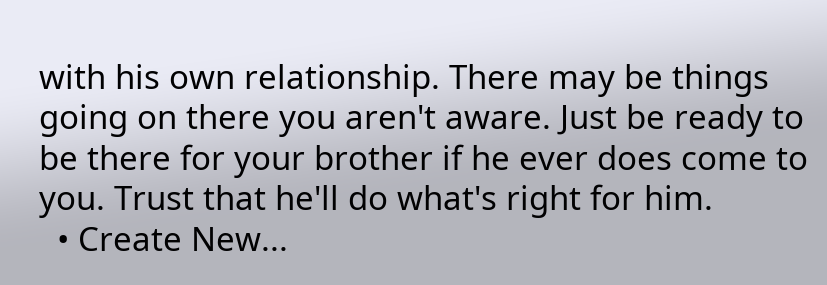with his own relationship. There may be things going on there you aren't aware. Just be ready to be there for your brother if he ever does come to you. Trust that he'll do what's right for him.
  • Create New...